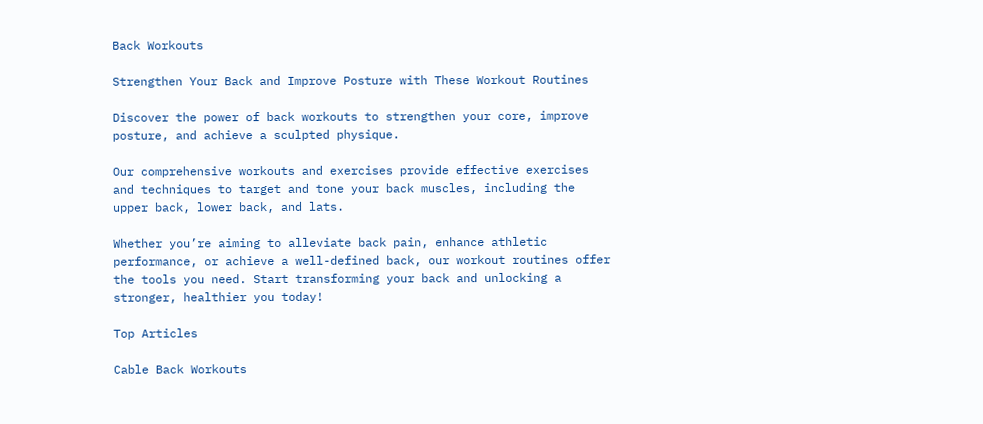Back Workouts

Strengthen Your Back and Improve Posture with These Workout Routines

Discover the power of back workouts to strengthen your core, improve posture, and achieve a sculpted physique.

Our comprehensive workouts and exercises provide effective exercises and techniques to target and tone your back muscles, including the upper back, lower back, and lats.

Whether you’re aiming to alleviate back pain, enhance athletic performance, or achieve a well-defined back, our workout routines offer the tools you need. Start transforming your back and unlocking a stronger, healthier you today!

Top Articles

Cable Back Workouts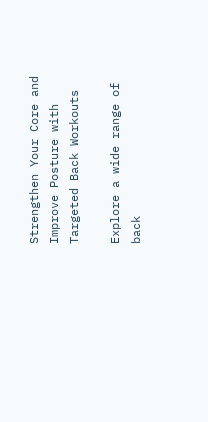Strengthen Your Core and Improve Posture with Targeted Back Workouts

Explore a wide range of back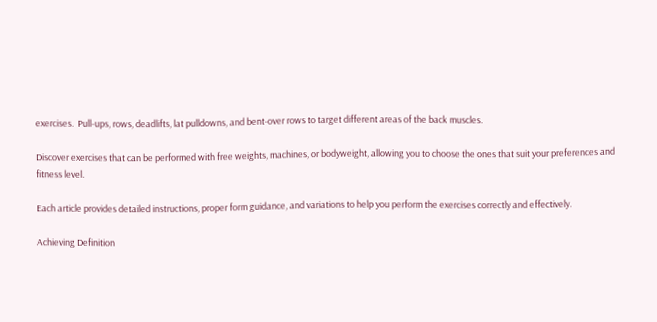exercises.  Pull-ups, rows, deadlifts, lat pulldowns, and bent-over rows to target different areas of the back muscles.

Discover exercises that can be performed with free weights, machines, or bodyweight, allowing you to choose the ones that suit your preferences and fitness level.

Each article provides detailed instructions, proper form guidance, and variations to help you perform the exercises correctly and effectively.

Achieving Definition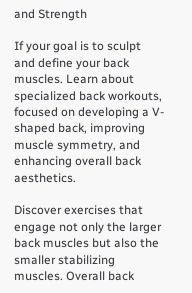and Strength

If your goal is to sculpt and define your back muscles. Learn about specialized back workouts, focused on developing a V-shaped back, improving muscle symmetry, and enhancing overall back aesthetics.

Discover exercises that engage not only the larger back muscles but also the smaller stabilizing muscles. Overall back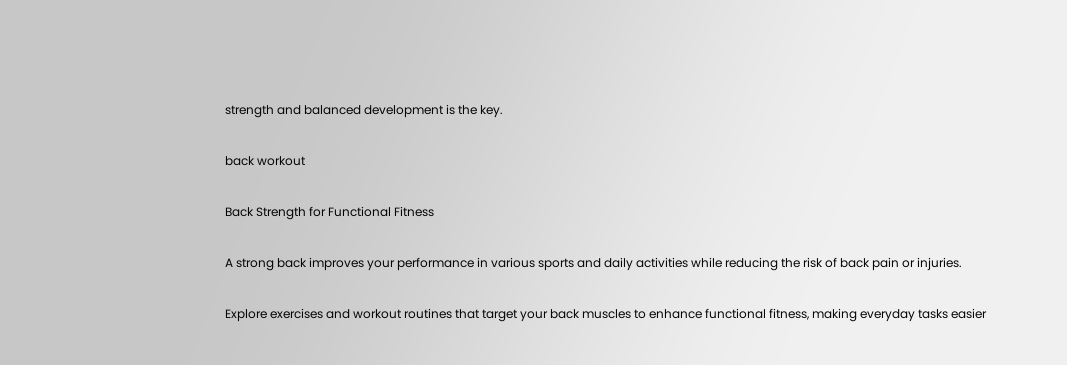strength and balanced development is the key.

back workout

Back Strength for Functional Fitness

A strong back improves your performance in various sports and daily activities while reducing the risk of back pain or injuries.

Explore exercises and workout routines that target your back muscles to enhance functional fitness, making everyday tasks easier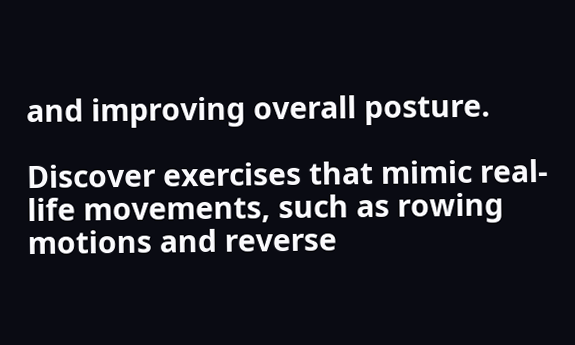and improving overall posture.

Discover exercises that mimic real-life movements, such as rowing motions and reverse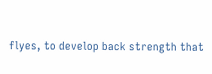flyes, to develop back strength that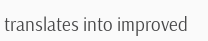translates into improved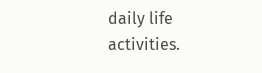daily life activities.